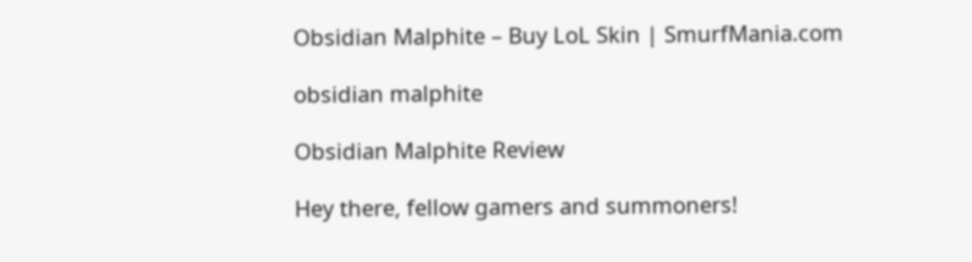Obsidian Malphite – Buy LoL Skin | SmurfMania.com

obsidian malphite

Obsidian Malphite Review

Hey there, fellow gamers and summoners!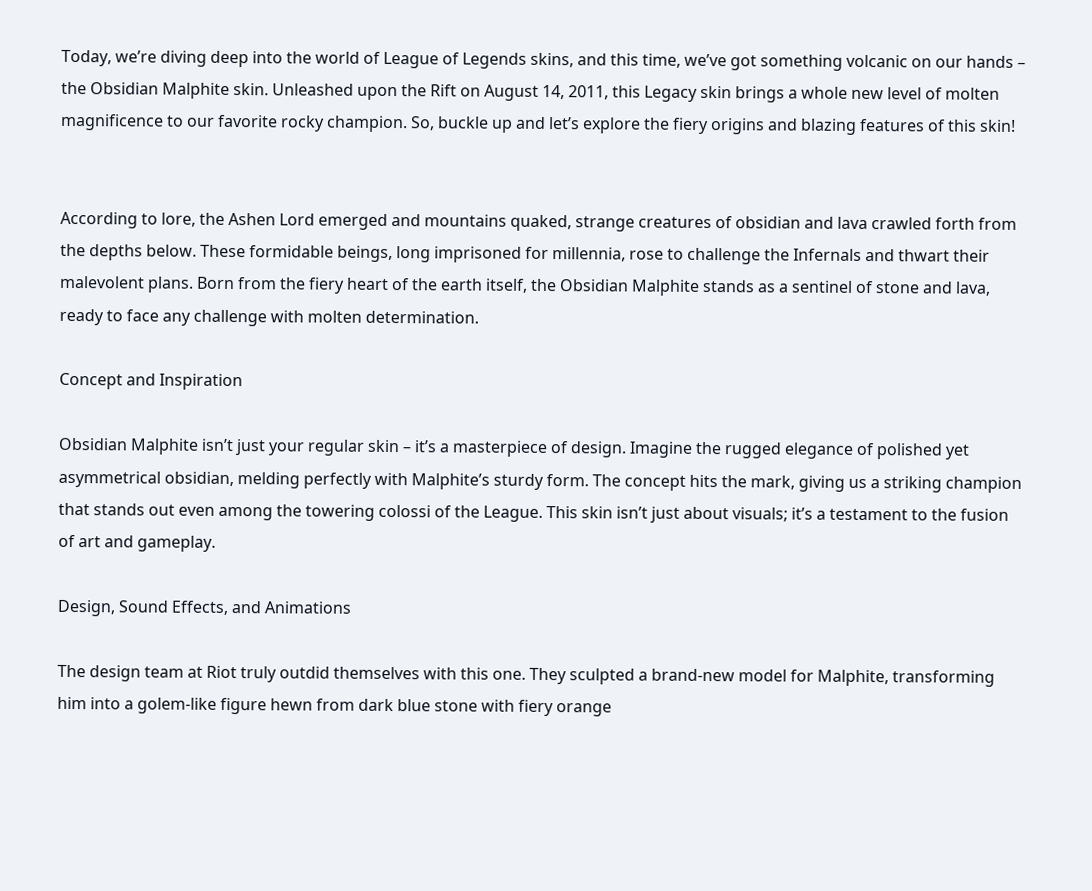Today, we’re diving deep into the world of League of Legends skins, and this time, we’ve got something volcanic on our hands – the Obsidian Malphite skin. Unleashed upon the Rift on August 14, 2011, this Legacy skin brings a whole new level of molten magnificence to our favorite rocky champion. So, buckle up and let’s explore the fiery origins and blazing features of this skin!


According to lore, the Ashen Lord emerged and mountains quaked, strange creatures of obsidian and lava crawled forth from the depths below. These formidable beings, long imprisoned for millennia, rose to challenge the Infernals and thwart their malevolent plans. Born from the fiery heart of the earth itself, the Obsidian Malphite stands as a sentinel of stone and lava, ready to face any challenge with molten determination.

Concept and Inspiration

Obsidian Malphite isn’t just your regular skin – it’s a masterpiece of design. Imagine the rugged elegance of polished yet asymmetrical obsidian, melding perfectly with Malphite’s sturdy form. The concept hits the mark, giving us a striking champion that stands out even among the towering colossi of the League. This skin isn’t just about visuals; it’s a testament to the fusion of art and gameplay.

Design, Sound Effects, and Animations

The design team at Riot truly outdid themselves with this one. They sculpted a brand-new model for Malphite, transforming him into a golem-like figure hewn from dark blue stone with fiery orange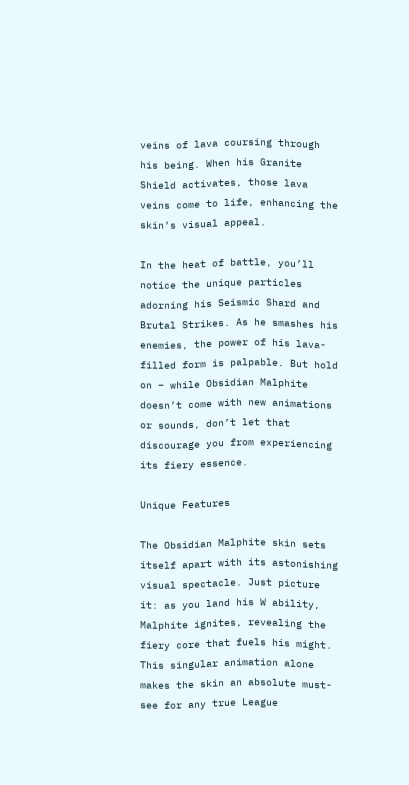veins of lava coursing through his being. When his Granite Shield activates, those lava veins come to life, enhancing the skin’s visual appeal.

In the heat of battle, you’ll notice the unique particles adorning his Seismic Shard and Brutal Strikes. As he smashes his enemies, the power of his lava-filled form is palpable. But hold on – while Obsidian Malphite doesn’t come with new animations or sounds, don’t let that discourage you from experiencing its fiery essence.

Unique Features

The Obsidian Malphite skin sets itself apart with its astonishing visual spectacle. Just picture it: as you land his W ability, Malphite ignites, revealing the fiery core that fuels his might. This singular animation alone makes the skin an absolute must-see for any true League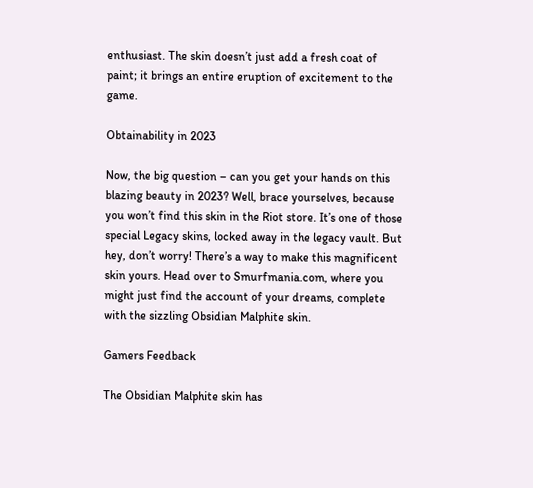enthusiast. The skin doesn’t just add a fresh coat of paint; it brings an entire eruption of excitement to the game.

Obtainability in 2023

Now, the big question – can you get your hands on this blazing beauty in 2023? Well, brace yourselves, because you won’t find this skin in the Riot store. It’s one of those special Legacy skins, locked away in the legacy vault. But hey, don’t worry! There’s a way to make this magnificent skin yours. Head over to Smurfmania.com, where you might just find the account of your dreams, complete with the sizzling Obsidian Malphite skin.

Gamers Feedback

The Obsidian Malphite skin has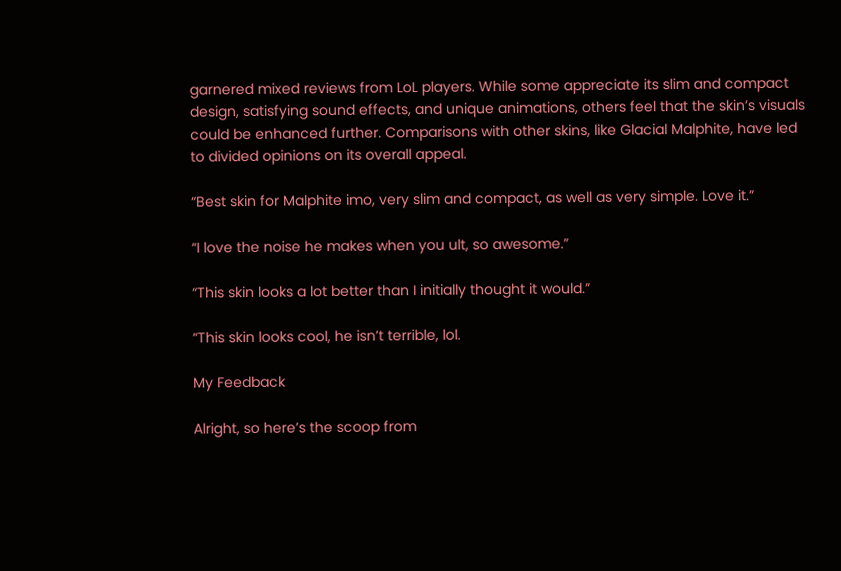garnered mixed reviews from LoL players. While some appreciate its slim and compact design, satisfying sound effects, and unique animations, others feel that the skin’s visuals could be enhanced further. Comparisons with other skins, like Glacial Malphite, have led to divided opinions on its overall appeal.

“Best skin for Malphite imo, very slim and compact, as well as very simple. Love it.”

“I love the noise he makes when you ult, so awesome.”

“This skin looks a lot better than I initially thought it would.”

“This skin looks cool, he isn’t terrible, lol.

My Feedback

Alright, so here’s the scoop from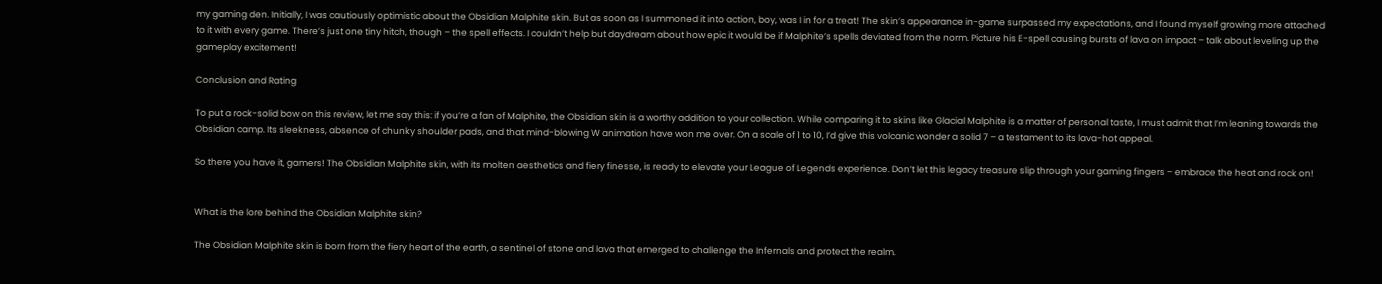my gaming den. Initially, I was cautiously optimistic about the Obsidian Malphite skin. But as soon as I summoned it into action, boy, was I in for a treat! The skin’s appearance in-game surpassed my expectations, and I found myself growing more attached to it with every game. There’s just one tiny hitch, though – the spell effects. I couldn’t help but daydream about how epic it would be if Malphite’s spells deviated from the norm. Picture his E-spell causing bursts of lava on impact – talk about leveling up the gameplay excitement!

Conclusion and Rating

To put a rock-solid bow on this review, let me say this: if you’re a fan of Malphite, the Obsidian skin is a worthy addition to your collection. While comparing it to skins like Glacial Malphite is a matter of personal taste, I must admit that I’m leaning towards the Obsidian camp. Its sleekness, absence of chunky shoulder pads, and that mind-blowing W animation have won me over. On a scale of 1 to 10, I’d give this volcanic wonder a solid 7 – a testament to its lava-hot appeal.

So there you have it, gamers! The Obsidian Malphite skin, with its molten aesthetics and fiery finesse, is ready to elevate your League of Legends experience. Don’t let this legacy treasure slip through your gaming fingers – embrace the heat and rock on!


What is the lore behind the Obsidian Malphite skin?

The Obsidian Malphite skin is born from the fiery heart of the earth, a sentinel of stone and lava that emerged to challenge the Infernals and protect the realm.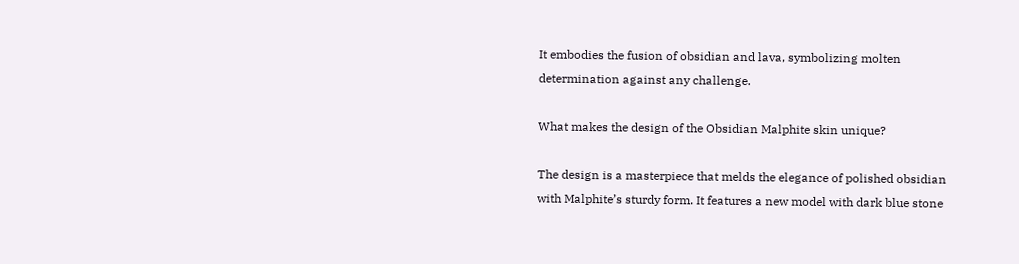It embodies the fusion of obsidian and lava, symbolizing molten determination against any challenge.

What makes the design of the Obsidian Malphite skin unique?

The design is a masterpiece that melds the elegance of polished obsidian with Malphite’s sturdy form. It features a new model with dark blue stone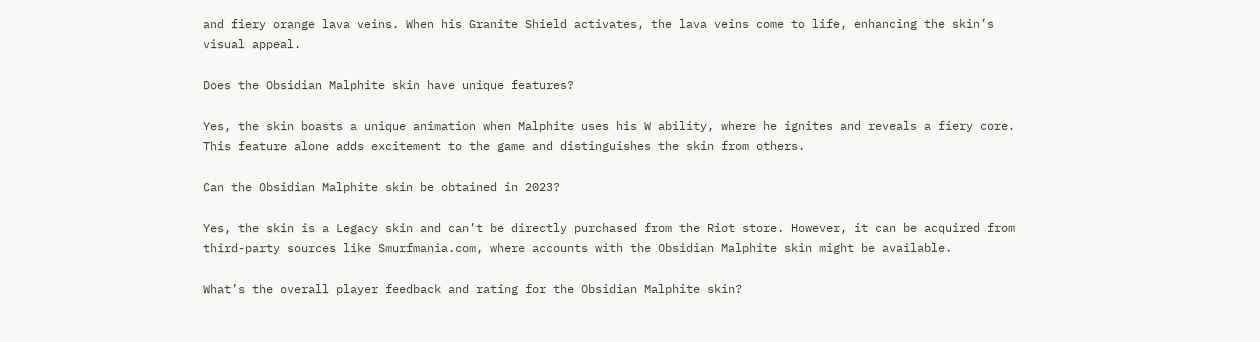and fiery orange lava veins. When his Granite Shield activates, the lava veins come to life, enhancing the skin’s visual appeal.

Does the Obsidian Malphite skin have unique features?

Yes, the skin boasts a unique animation when Malphite uses his W ability, where he ignites and reveals a fiery core. This feature alone adds excitement to the game and distinguishes the skin from others.

Can the Obsidian Malphite skin be obtained in 2023?

Yes, the skin is a Legacy skin and can’t be directly purchased from the Riot store. However, it can be acquired from third-party sources like Smurfmania.com, where accounts with the Obsidian Malphite skin might be available.

What’s the overall player feedback and rating for the Obsidian Malphite skin?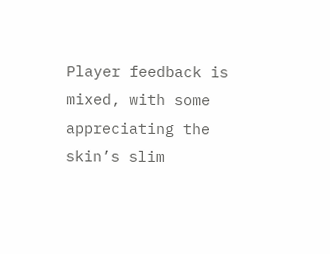Player feedback is mixed, with some appreciating the skin’s slim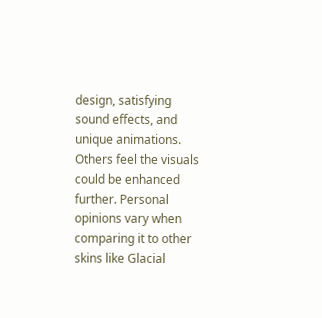design, satisfying sound effects, and unique animations. Others feel the visuals could be enhanced further. Personal opinions vary when comparing it to other skins like Glacial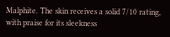Malphite. The skin receives a solid 7/10 rating, with praise for its sleekness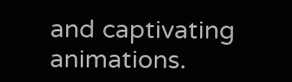and captivating animations.